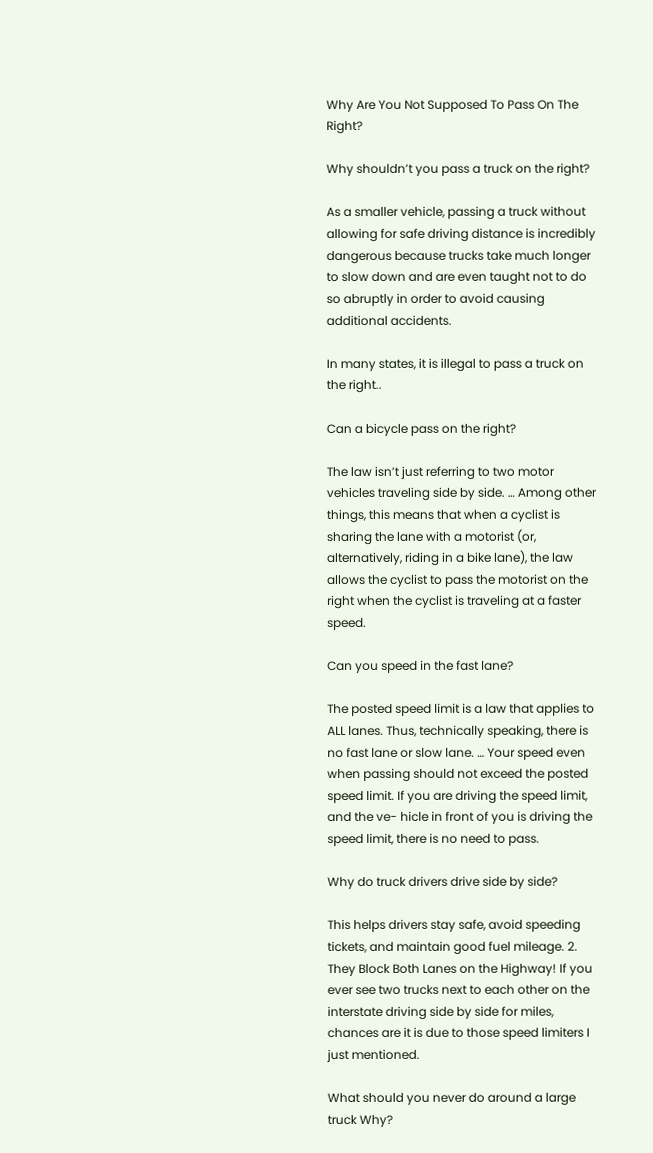Why Are You Not Supposed To Pass On The Right?

Why shouldn’t you pass a truck on the right?

As a smaller vehicle, passing a truck without allowing for safe driving distance is incredibly dangerous because trucks take much longer to slow down and are even taught not to do so abruptly in order to avoid causing additional accidents.

In many states, it is illegal to pass a truck on the right..

Can a bicycle pass on the right?

The law isn’t just referring to two motor vehicles traveling side by side. … Among other things, this means that when a cyclist is sharing the lane with a motorist (or, alternatively, riding in a bike lane), the law allows the cyclist to pass the motorist on the right when the cyclist is traveling at a faster speed.

Can you speed in the fast lane?

The posted speed limit is a law that applies to ALL lanes. Thus, technically speaking, there is no fast lane or slow lane. … Your speed even when passing should not exceed the posted speed limit. If you are driving the speed limit, and the ve- hicle in front of you is driving the speed limit, there is no need to pass.

Why do truck drivers drive side by side?

This helps drivers stay safe, avoid speeding tickets, and maintain good fuel mileage. 2. They Block Both Lanes on the Highway! If you ever see two trucks next to each other on the interstate driving side by side for miles, chances are it is due to those speed limiters I just mentioned.

What should you never do around a large truck Why?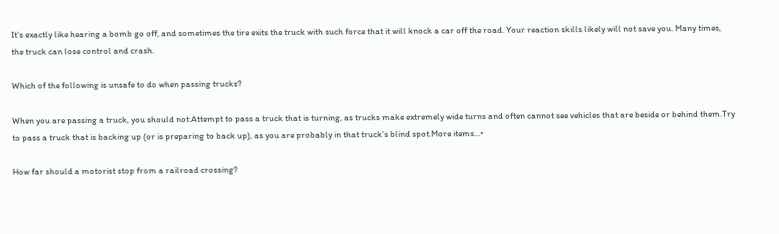It’s exactly like hearing a bomb go off, and sometimes the tire exits the truck with such force that it will knock a car off the road. Your reaction skills likely will not save you. Many times, the truck can lose control and crash.

Which of the following is unsafe to do when passing trucks?

When you are passing a truck, you should not:Attempt to pass a truck that is turning, as trucks make extremely wide turns and often cannot see vehicles that are beside or behind them.Try to pass a truck that is backing up (or is preparing to back up), as you are probably in that truck’s blind spot.More items…•

How far should a motorist stop from a railroad crossing?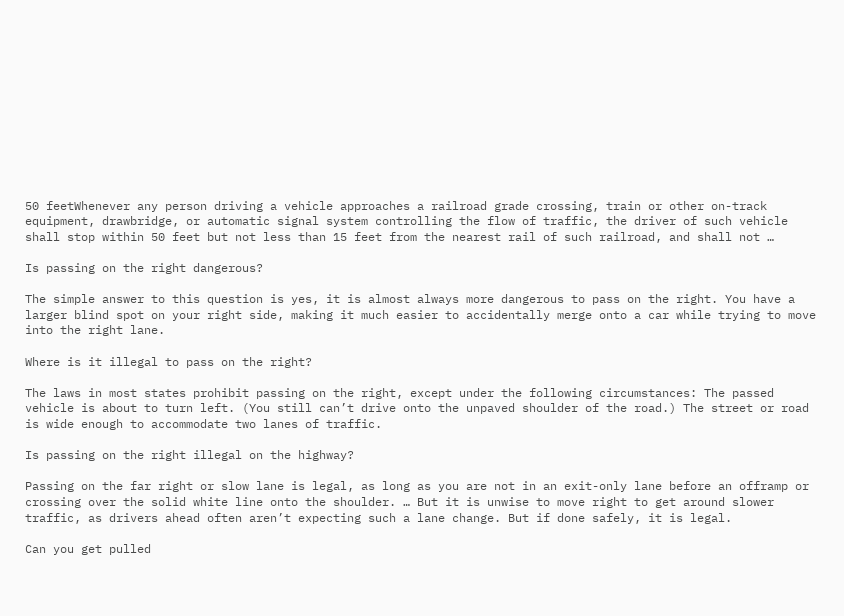50 feetWhenever any person driving a vehicle approaches a railroad grade crossing, train or other on-track equipment, drawbridge, or automatic signal system controlling the flow of traffic, the driver of such vehicle shall stop within 50 feet but not less than 15 feet from the nearest rail of such railroad, and shall not …

Is passing on the right dangerous?

The simple answer to this question is yes, it is almost always more dangerous to pass on the right. You have a larger blind spot on your right side, making it much easier to accidentally merge onto a car while trying to move into the right lane.

Where is it illegal to pass on the right?

The laws in most states prohibit passing on the right, except under the following circumstances: The passed vehicle is about to turn left. (You still can’t drive onto the unpaved shoulder of the road.) The street or road is wide enough to accommodate two lanes of traffic.

Is passing on the right illegal on the highway?

Passing on the far right or slow lane is legal, as long as you are not in an exit-only lane before an offramp or crossing over the solid white line onto the shoulder. … But it is unwise to move right to get around slower traffic, as drivers ahead often aren’t expecting such a lane change. But if done safely, it is legal.

Can you get pulled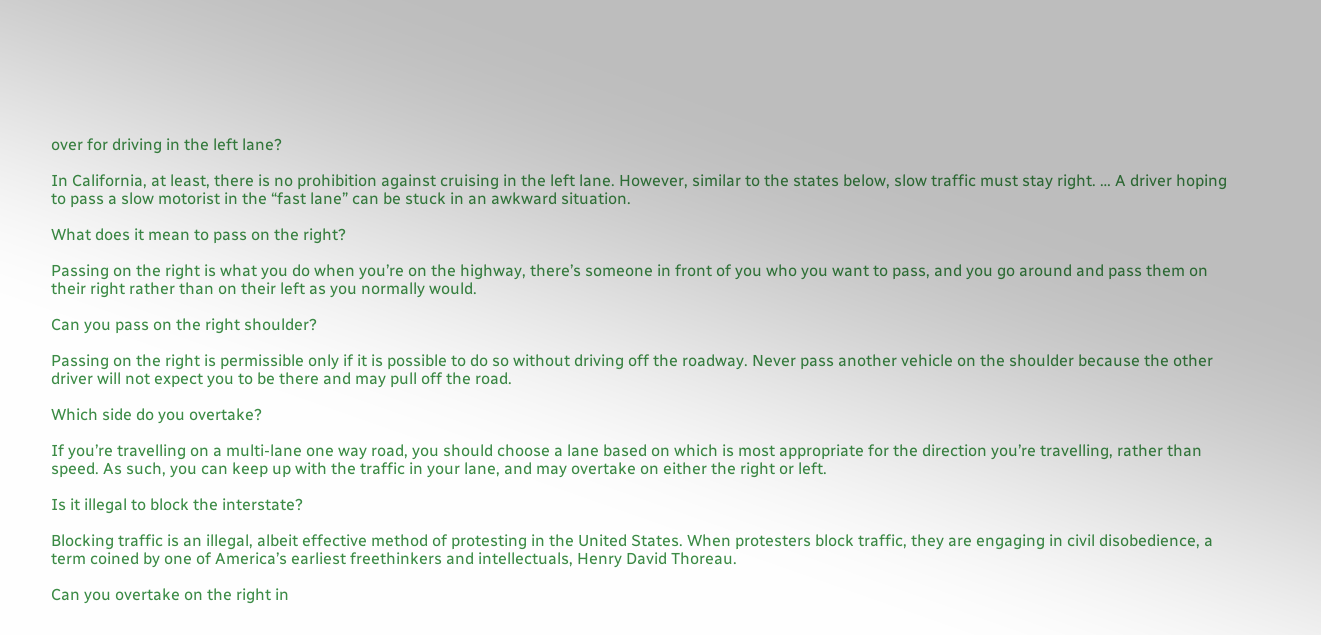over for driving in the left lane?

In California, at least, there is no prohibition against cruising in the left lane. However, similar to the states below, slow traffic must stay right. … A driver hoping to pass a slow motorist in the “fast lane” can be stuck in an awkward situation.

What does it mean to pass on the right?

Passing on the right is what you do when you’re on the highway, there’s someone in front of you who you want to pass, and you go around and pass them on their right rather than on their left as you normally would.

Can you pass on the right shoulder?

Passing on the right is permissible only if it is possible to do so without driving off the roadway. Never pass another vehicle on the shoulder because the other driver will not expect you to be there and may pull off the road.

Which side do you overtake?

If you’re travelling on a multi-lane one way road, you should choose a lane based on which is most appropriate for the direction you’re travelling, rather than speed. As such, you can keep up with the traffic in your lane, and may overtake on either the right or left.

Is it illegal to block the interstate?

Blocking traffic is an illegal, albeit effective method of protesting in the United States. When protesters block traffic, they are engaging in civil disobedience, a term coined by one of America’s earliest freethinkers and intellectuals, Henry David Thoreau.

Can you overtake on the right in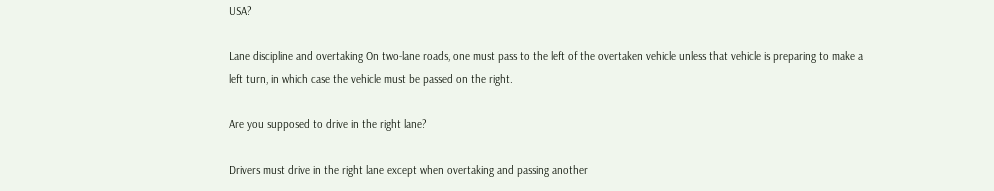USA?

Lane discipline and overtaking On two-lane roads, one must pass to the left of the overtaken vehicle unless that vehicle is preparing to make a left turn, in which case the vehicle must be passed on the right.

Are you supposed to drive in the right lane?

Drivers must drive in the right lane except when overtaking and passing another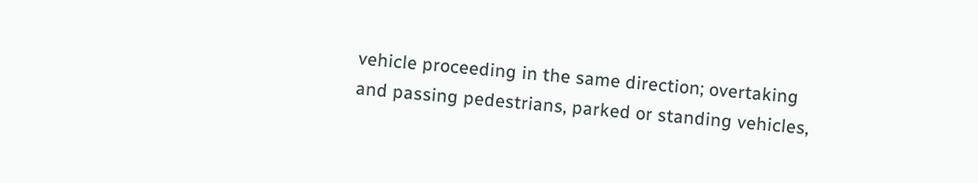vehicle proceeding in the same direction; overtaking and passing pedestrians, parked or standing vehicles,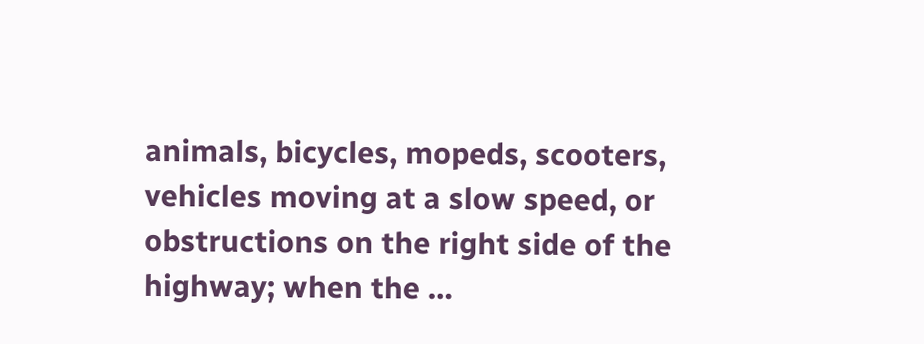animals, bicycles, mopeds, scooters, vehicles moving at a slow speed, or obstructions on the right side of the highway; when the …